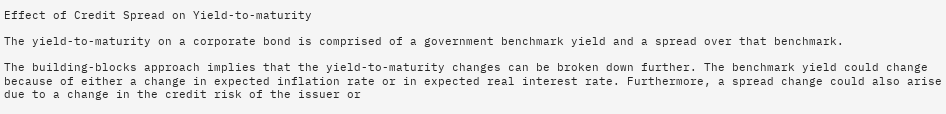Effect of Credit Spread on Yield-to-maturity

The yield-to-maturity on a corporate bond is comprised of a government benchmark yield and a spread over that benchmark.

The building-blocks approach implies that the yield-to-maturity changes can be broken down further. The benchmark yield could change because of either a change in expected inflation rate or in expected real interest rate. Furthermore, a spread change could also arise due to a change in the credit risk of the issuer or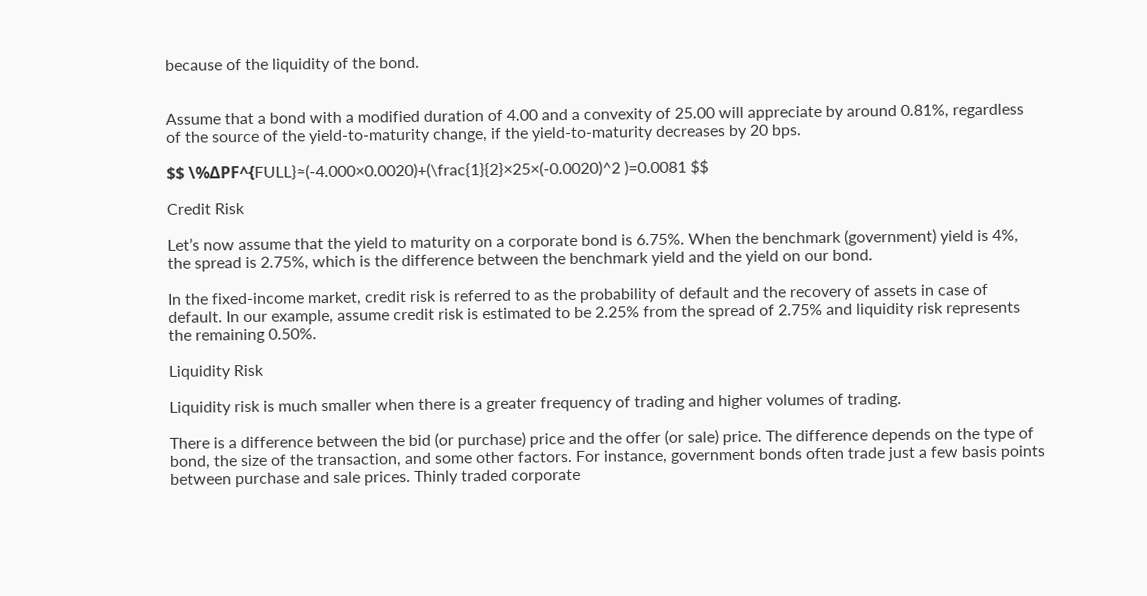because of the liquidity of the bond.


Assume that a bond with a modified duration of 4.00 and a convexity of 25.00 will appreciate by around 0.81%, regardless of the source of the yield-to-maturity change, if the yield-to-maturity decreases by 20 bps.

$$ \%ΔPF^{FULL}≈(-4.000×0.0020)+(\frac{1}{2}×25×(-0.0020)^2 )=0.0081 $$

Credit Risk

Let’s now assume that the yield to maturity on a corporate bond is 6.75%. When the benchmark (government) yield is 4%, the spread is 2.75%, which is the difference between the benchmark yield and the yield on our bond.

In the fixed-income market, credit risk is referred to as the probability of default and the recovery of assets in case of default. In our example, assume credit risk is estimated to be 2.25% from the spread of 2.75% and liquidity risk represents the remaining 0.50%.

Liquidity Risk

Liquidity risk is much smaller when there is a greater frequency of trading and higher volumes of trading.

There is a difference between the bid (or purchase) price and the offer (or sale) price. The difference depends on the type of bond, the size of the transaction, and some other factors. For instance, government bonds often trade just a few basis points between purchase and sale prices. Thinly traded corporate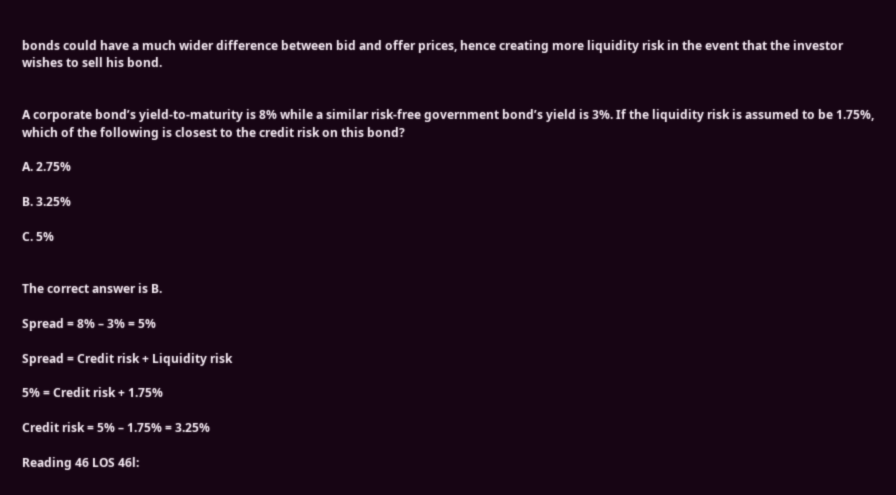bonds could have a much wider difference between bid and offer prices, hence creating more liquidity risk in the event that the investor wishes to sell his bond.


A corporate bond’s yield-to-maturity is 8% while a similar risk-free government bond’s yield is 3%. If the liquidity risk is assumed to be 1.75%, which of the following is closest to the credit risk on this bond?

A. 2.75%

B. 3.25%

C. 5%


The correct answer is B.

Spread = 8% – 3% = 5%

Spread = Credit risk + Liquidity risk

5% = Credit risk + 1.75%

Credit risk = 5% – 1.75% = 3.25%

Reading 46 LOS 46l: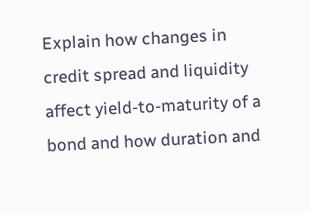Explain how changes in credit spread and liquidity affect yield-to-maturity of a bond and how duration and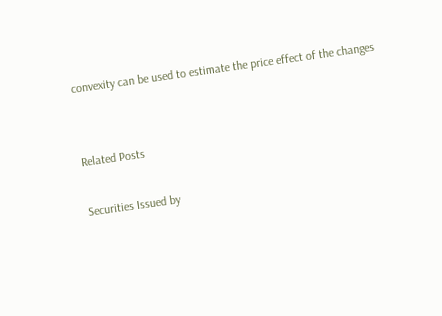convexity can be used to estimate the price effect of the changes


Related Posts

Securities Issued by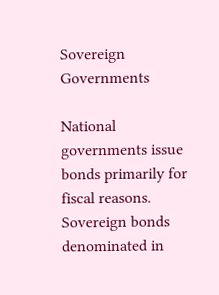Sovereign Governments

National governments issue bonds primarily for fiscal reasons. Sovereign bonds denominated in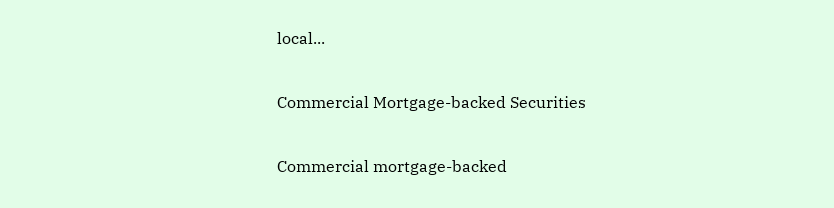local...

Commercial Mortgage-backed Securities

Commercial mortgage-backed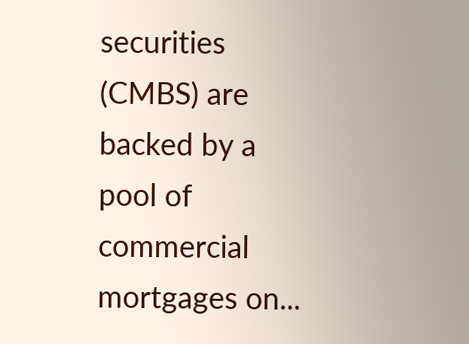securities (CMBS) are backed by a pool of commercial mortgages on...